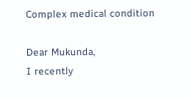Complex medical condition

Dear Mukunda,
I recently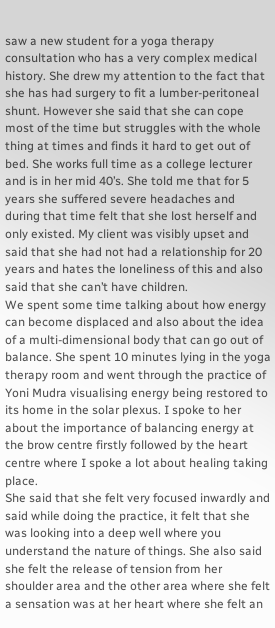saw a new student for a yoga therapy consultation who has a very complex medical history. She drew my attention to the fact that she has had surgery to fit a lumber-peritoneal shunt. However she said that she can cope most of the time but struggles with the whole thing at times and finds it hard to get out of bed. She works full time as a college lecturer and is in her mid 40’s. She told me that for 5 years she suffered severe headaches and during that time felt that she lost herself and only existed. My client was visibly upset and said that she had not had a relationship for 20 years and hates the loneliness of this and also said that she can’t have children.
We spent some time talking about how energy can become displaced and also about the idea of a multi-dimensional body that can go out of balance. She spent 10 minutes lying in the yoga therapy room and went through the practice of Yoni Mudra visualising energy being restored to its home in the solar plexus. I spoke to her about the importance of balancing energy at the brow centre firstly followed by the heart centre where I spoke a lot about healing taking place.
She said that she felt very focused inwardly and said while doing the practice, it felt that she was looking into a deep well where you understand the nature of things. She also said she felt the release of tension from her shoulder area and the other area where she felt a sensation was at her heart where she felt an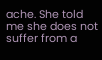ache. She told me she does not suffer from a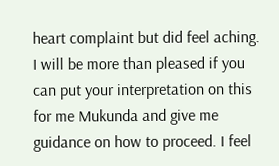heart complaint but did feel aching.
I will be more than pleased if you can put your interpretation on this for me Mukunda and give me guidance on how to proceed. I feel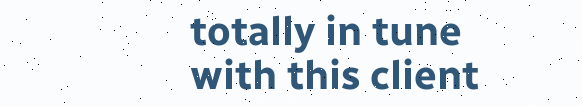totally in tune with this client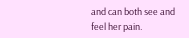and can both see and feel her pain.